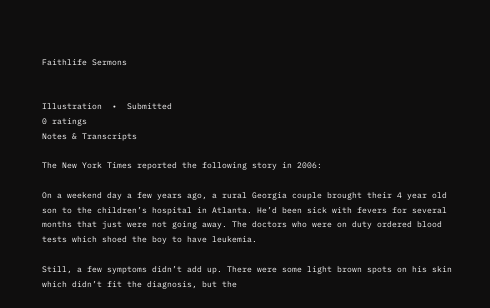Faithlife Sermons


Illustration  •  Submitted
0 ratings
Notes & Transcripts

The New York Times reported the following story in 2006:

On a weekend day a few years ago, a rural Georgia couple brought their 4 year old son to the children’s hospital in Atlanta. He’d been sick with fevers for several months that just were not going away. The doctors who were on duty ordered blood tests which shoed the boy to have leukemia.

Still, a few symptoms didn’t add up. There were some light brown spots on his skin which didn’t fit the diagnosis, but the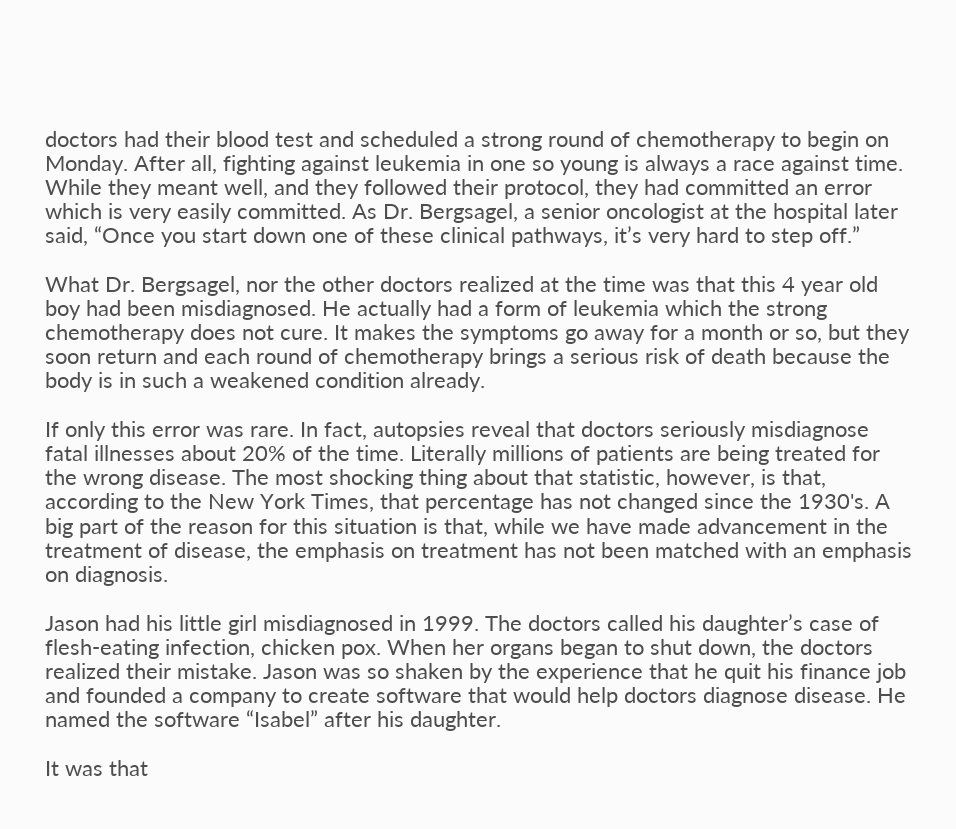doctors had their blood test and scheduled a strong round of chemotherapy to begin on Monday. After all, fighting against leukemia in one so young is always a race against time. While they meant well, and they followed their protocol, they had committed an error which is very easily committed. As Dr. Bergsagel, a senior oncologist at the hospital later said, “Once you start down one of these clinical pathways, it’s very hard to step off.”

What Dr. Bergsagel, nor the other doctors realized at the time was that this 4 year old boy had been misdiagnosed. He actually had a form of leukemia which the strong chemotherapy does not cure. It makes the symptoms go away for a month or so, but they soon return and each round of chemotherapy brings a serious risk of death because the body is in such a weakened condition already.

If only this error was rare. In fact, autopsies reveal that doctors seriously misdiagnose fatal illnesses about 20% of the time. Literally millions of patients are being treated for the wrong disease. The most shocking thing about that statistic, however, is that, according to the New York Times, that percentage has not changed since the 1930's. A big part of the reason for this situation is that, while we have made advancement in the treatment of disease, the emphasis on treatment has not been matched with an emphasis on diagnosis.

Jason had his little girl misdiagnosed in 1999. The doctors called his daughter’s case of flesh-eating infection, chicken pox. When her organs began to shut down, the doctors realized their mistake. Jason was so shaken by the experience that he quit his finance job and founded a company to create software that would help doctors diagnose disease. He named the software “Isabel” after his daughter.

It was that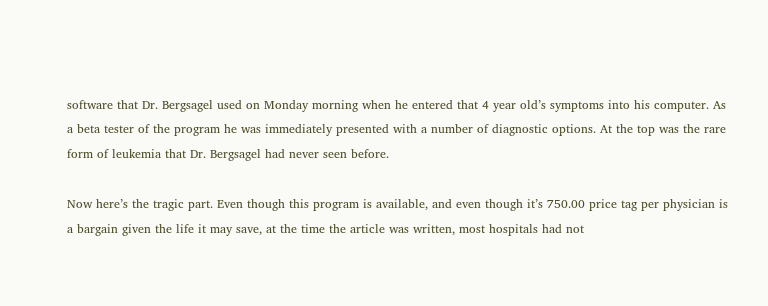software that Dr. Bergsagel used on Monday morning when he entered that 4 year old’s symptoms into his computer. As a beta tester of the program he was immediately presented with a number of diagnostic options. At the top was the rare form of leukemia that Dr. Bergsagel had never seen before.

Now here’s the tragic part. Even though this program is available, and even though it’s 750.00 price tag per physician is a bargain given the life it may save, at the time the article was written, most hospitals had not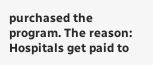purchased the program. The reason: Hospitals get paid to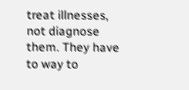treat illnesses, not diagnose them. They have to way to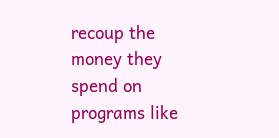recoup the money they spend on programs like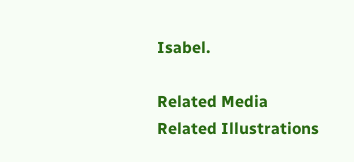Isabel.

Related Media
Related Illustrations